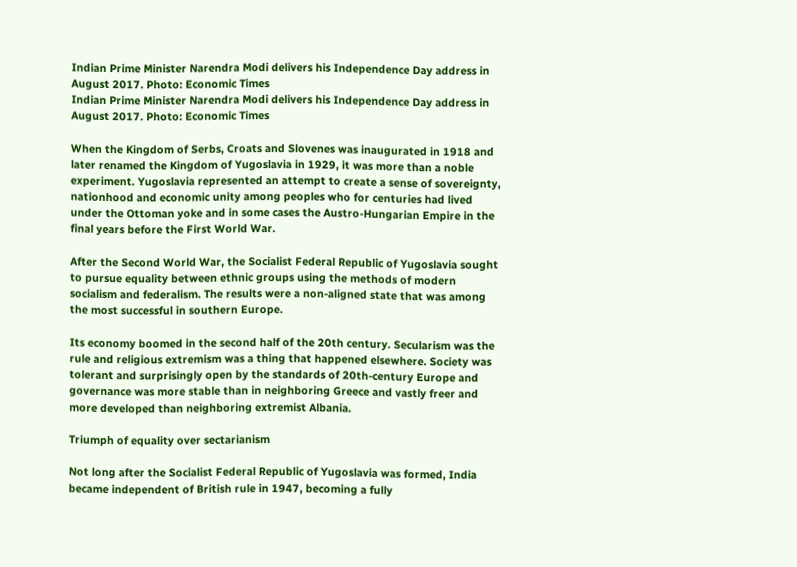Indian Prime Minister Narendra Modi delivers his Independence Day address in August 2017. Photo: Economic Times
Indian Prime Minister Narendra Modi delivers his Independence Day address in August 2017. Photo: Economic Times

When the Kingdom of Serbs, Croats and Slovenes was inaugurated in 1918 and later renamed the Kingdom of Yugoslavia in 1929, it was more than a noble experiment. Yugoslavia represented an attempt to create a sense of sovereignty, nationhood and economic unity among peoples who for centuries had lived under the Ottoman yoke and in some cases the Austro-Hungarian Empire in the final years before the First World War.

After the Second World War, the Socialist Federal Republic of Yugoslavia sought to pursue equality between ethnic groups using the methods of modern socialism and federalism. The results were a non-aligned state that was among the most successful in southern Europe.

Its economy boomed in the second half of the 20th century. Secularism was the rule and religious extremism was a thing that happened elsewhere. Society was tolerant and surprisingly open by the standards of 20th-century Europe and governance was more stable than in neighboring Greece and vastly freer and more developed than neighboring extremist Albania.

Triumph of equality over sectarianism

Not long after the Socialist Federal Republic of Yugoslavia was formed, India became independent of British rule in 1947, becoming a fully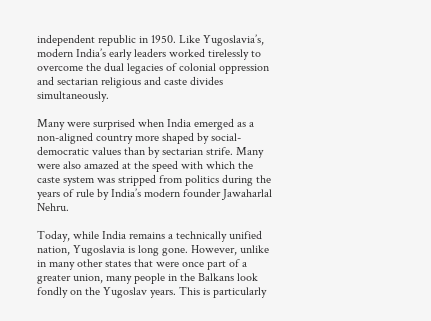independent republic in 1950. Like Yugoslavia’s, modern India’s early leaders worked tirelessly to overcome the dual legacies of colonial oppression and sectarian religious and caste divides simultaneously.

Many were surprised when India emerged as a non-aligned country more shaped by social-democratic values than by sectarian strife. Many were also amazed at the speed with which the caste system was stripped from politics during the years of rule by India’s modern founder Jawaharlal Nehru.

Today, while India remains a technically unified nation, Yugoslavia is long gone. However, unlike in many other states that were once part of a greater union, many people in the Balkans look fondly on the Yugoslav years. This is particularly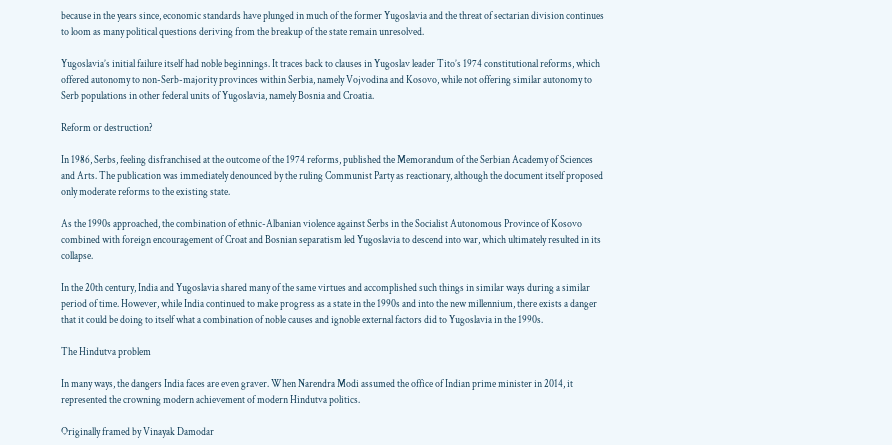because in the years since, economic standards have plunged in much of the former Yugoslavia and the threat of sectarian division continues to loom as many political questions deriving from the breakup of the state remain unresolved.

Yugoslavia’s initial failure itself had noble beginnings. It traces back to clauses in Yugoslav leader Tito’s 1974 constitutional reforms, which offered autonomy to non-Serb-majority provinces within Serbia, namely Vojvodina and Kosovo, while not offering similar autonomy to Serb populations in other federal units of Yugoslavia, namely Bosnia and Croatia.

Reform or destruction?

In 1986, Serbs, feeling disfranchised at the outcome of the 1974 reforms, published the Memorandum of the Serbian Academy of Sciences and Arts. The publication was immediately denounced by the ruling Communist Party as reactionary, although the document itself proposed only moderate reforms to the existing state.

As the 1990s approached, the combination of ethnic-Albanian violence against Serbs in the Socialist Autonomous Province of Kosovo combined with foreign encouragement of Croat and Bosnian separatism led Yugoslavia to descend into war, which ultimately resulted in its collapse.

In the 20th century, India and Yugoslavia shared many of the same virtues and accomplished such things in similar ways during a similar period of time. However, while India continued to make progress as a state in the 1990s and into the new millennium, there exists a danger that it could be doing to itself what a combination of noble causes and ignoble external factors did to Yugoslavia in the 1990s.

The Hindutva problem

In many ways, the dangers India faces are even graver. When Narendra Modi assumed the office of Indian prime minister in 2014, it represented the crowning modern achievement of modern Hindutva politics.

Originally framed by Vinayak Damodar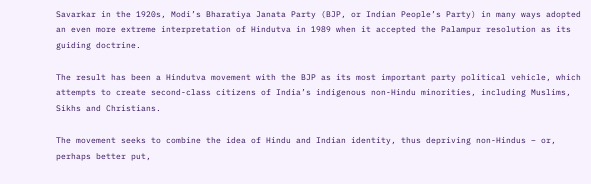Savarkar in the 1920s, Modi’s Bharatiya Janata Party (BJP, or Indian People’s Party) in many ways adopted an even more extreme interpretation of Hindutva in 1989 when it accepted the Palampur resolution as its guiding doctrine.

The result has been a Hindutva movement with the BJP as its most important party political vehicle, which attempts to create second-class citizens of India’s indigenous non-Hindu minorities, including Muslims, Sikhs and Christians.

The movement seeks to combine the idea of Hindu and Indian identity, thus depriving non-Hindus – or, perhaps better put,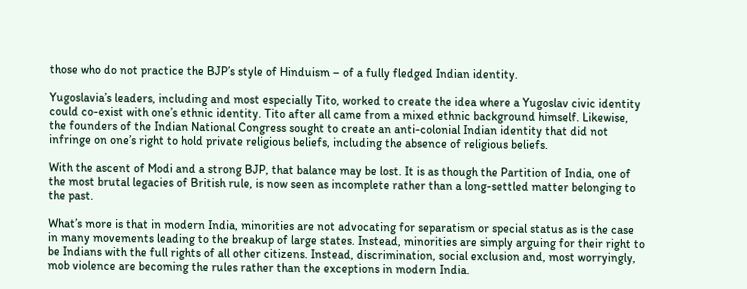those who do not practice the BJP’s style of Hinduism – of a fully fledged Indian identity.

Yugoslavia’s leaders, including and most especially Tito, worked to create the idea where a Yugoslav civic identity could co-exist with one’s ethnic identity. Tito after all came from a mixed ethnic background himself. Likewise, the founders of the Indian National Congress sought to create an anti-colonial Indian identity that did not infringe on one’s right to hold private religious beliefs, including the absence of religious beliefs.

With the ascent of Modi and a strong BJP, that balance may be lost. It is as though the Partition of India, one of the most brutal legacies of British rule, is now seen as incomplete rather than a long-settled matter belonging to the past.

What’s more is that in modern India, minorities are not advocating for separatism or special status as is the case in many movements leading to the breakup of large states. Instead, minorities are simply arguing for their right to be Indians with the full rights of all other citizens. Instead, discrimination, social exclusion and, most worryingly, mob violence are becoming the rules rather than the exceptions in modern India.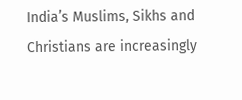India’s Muslims, Sikhs and Christians are increasingly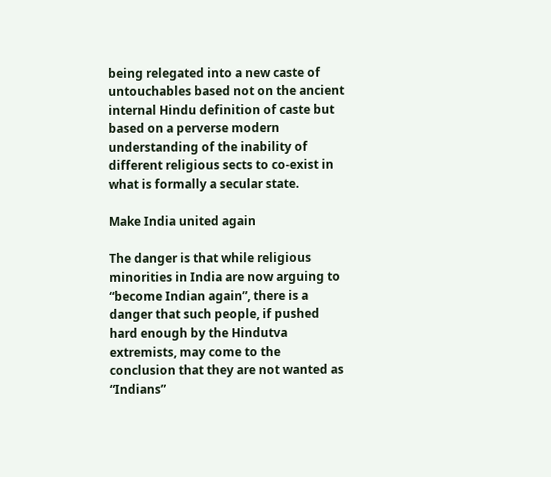being relegated into a new caste of untouchables based not on the ancient internal Hindu definition of caste but based on a perverse modern understanding of the inability of different religious sects to co-exist in what is formally a secular state.

Make India united again

The danger is that while religious minorities in India are now arguing to “become Indian again”, there is a danger that such people, if pushed hard enough by the Hindutva extremists, may come to the conclusion that they are not wanted as “Indians”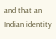and that an Indian identity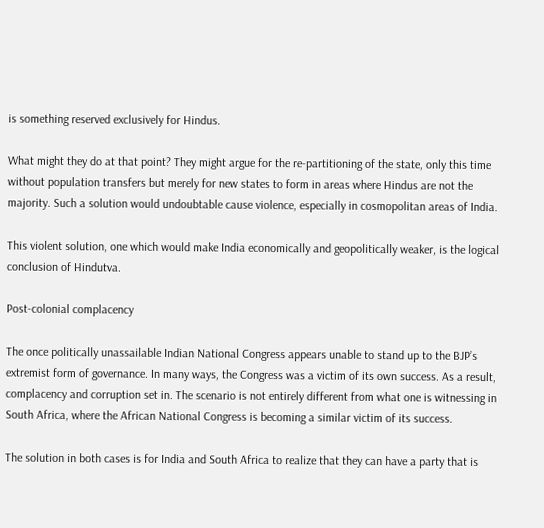is something reserved exclusively for Hindus.

What might they do at that point? They might argue for the re-partitioning of the state, only this time without population transfers but merely for new states to form in areas where Hindus are not the majority. Such a solution would undoubtable cause violence, especially in cosmopolitan areas of India.

This violent solution, one which would make India economically and geopolitically weaker, is the logical conclusion of Hindutva.

Post-colonial complacency

The once politically unassailable Indian National Congress appears unable to stand up to the BJP’s extremist form of governance. In many ways, the Congress was a victim of its own success. As a result, complacency and corruption set in. The scenario is not entirely different from what one is witnessing in South Africa, where the African National Congress is becoming a similar victim of its success.

The solution in both cases is for India and South Africa to realize that they can have a party that is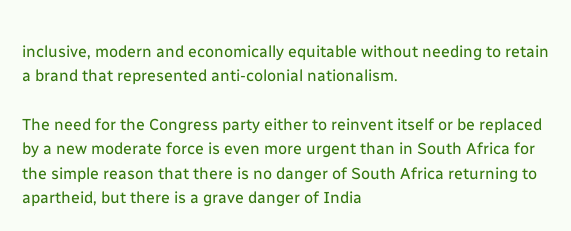inclusive, modern and economically equitable without needing to retain a brand that represented anti-colonial nationalism.

The need for the Congress party either to reinvent itself or be replaced by a new moderate force is even more urgent than in South Africa for the simple reason that there is no danger of South Africa returning to apartheid, but there is a grave danger of India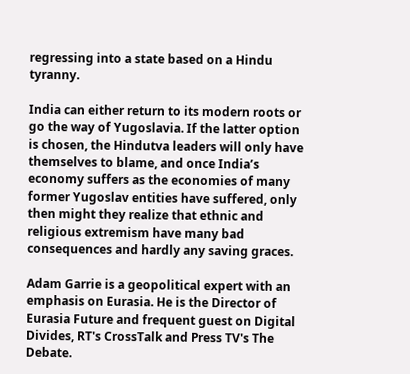regressing into a state based on a Hindu tyranny.

India can either return to its modern roots or go the way of Yugoslavia. If the latter option is chosen, the Hindutva leaders will only have themselves to blame, and once India’s economy suffers as the economies of many former Yugoslav entities have suffered, only then might they realize that ethnic and religious extremism have many bad consequences and hardly any saving graces.

Adam Garrie is a geopolitical expert with an emphasis on Eurasia. He is the Director of Eurasia Future and frequent guest on Digital Divides, RT's CrossTalk and Press TV's The Debate.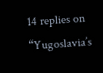14 replies on “Yugoslavia’s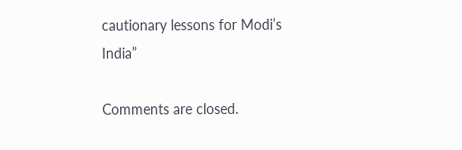cautionary lessons for Modi’s India”

Comments are closed.